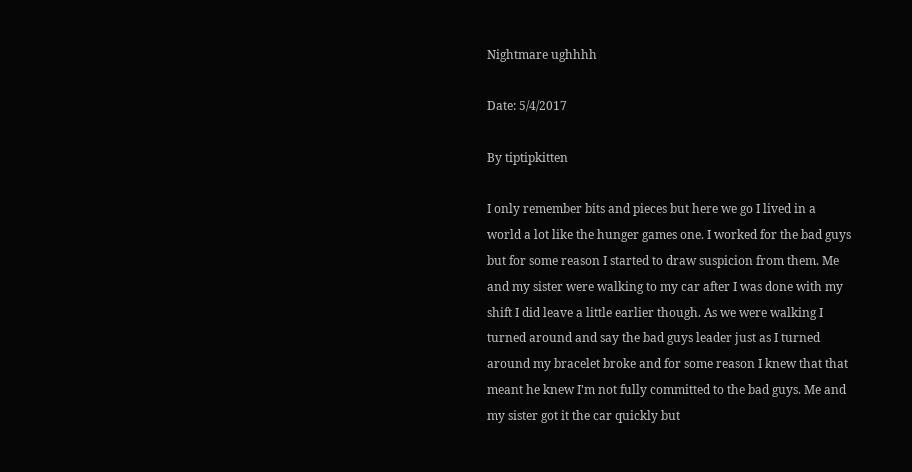Nightmare ughhhh

Date: 5/4/2017

By tiptipkitten

I only remember bits and pieces but here we go I lived in a world a lot like the hunger games one. I worked for the bad guys but for some reason I started to draw suspicion from them. Me and my sister were walking to my car after I was done with my shift I did leave a little earlier though. As we were walking I turned around and say the bad guys leader just as I turned around my bracelet broke and for some reason I knew that that meant he knew I'm not fully committed to the bad guys. Me and my sister got it the car quickly but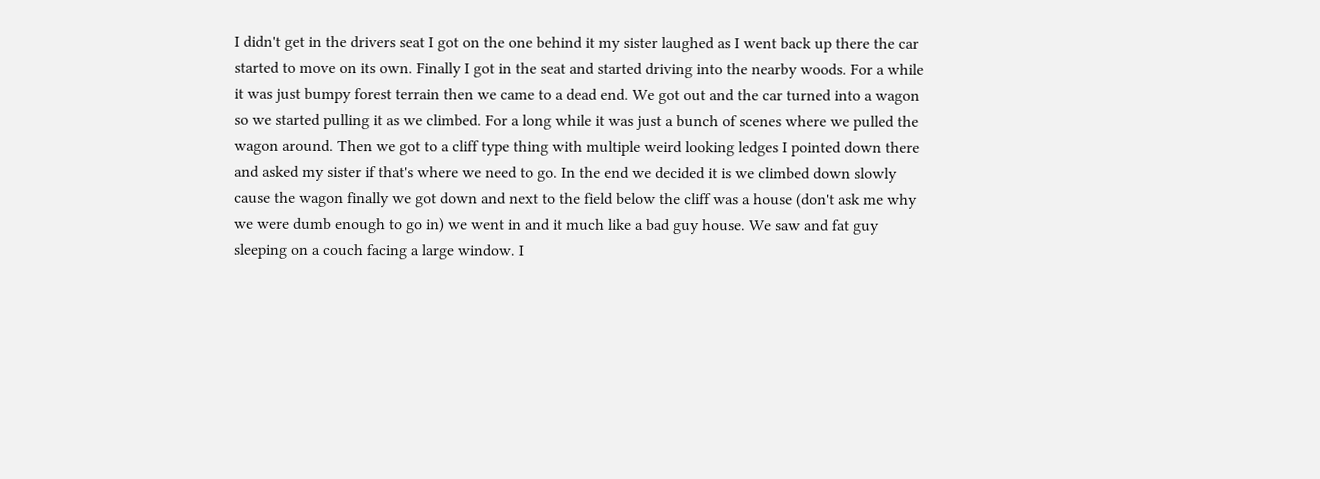I didn't get in the drivers seat I got on the one behind it my sister laughed as I went back up there the car started to move on its own. Finally I got in the seat and started driving into the nearby woods. For a while it was just bumpy forest terrain then we came to a dead end. We got out and the car turned into a wagon so we started pulling it as we climbed. For a long while it was just a bunch of scenes where we pulled the wagon around. Then we got to a cliff type thing with multiple weird looking ledges I pointed down there and asked my sister if that's where we need to go. In the end we decided it is we climbed down slowly cause the wagon finally we got down and next to the field below the cliff was a house (don't ask me why we were dumb enough to go in) we went in and it much like a bad guy house. We saw and fat guy sleeping on a couch facing a large window. I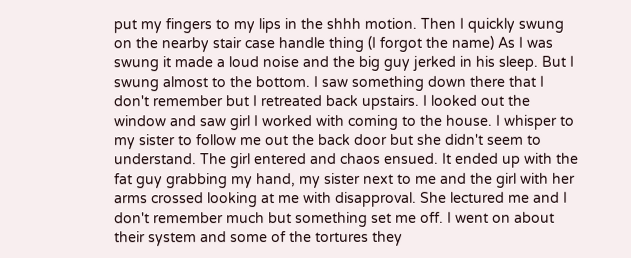put my fingers to my lips in the shhh motion. Then I quickly swung on the nearby stair case handle thing (I forgot the name) As I was swung it made a loud noise and the big guy jerked in his sleep. But I swung almost to the bottom. I saw something down there that I don't remember but I retreated back upstairs. I looked out the window and saw girl I worked with coming to the house. I whisper to my sister to follow me out the back door but she didn't seem to understand. The girl entered and chaos ensued. It ended up with the fat guy grabbing my hand, my sister next to me and the girl with her arms crossed looking at me with disapproval. She lectured me and I don't remember much but something set me off. I went on about their system and some of the tortures they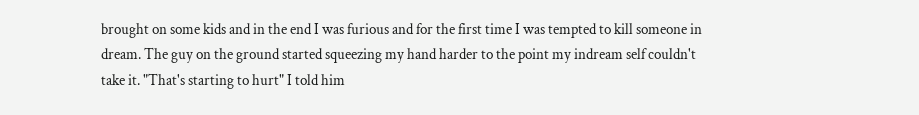brought on some kids and in the end I was furious and for the first time I was tempted to kill someone in dream. The guy on the ground started squeezing my hand harder to the point my indream self couldn't take it. "That's starting to hurt" I told him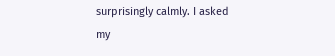surprisingly calmly. I asked my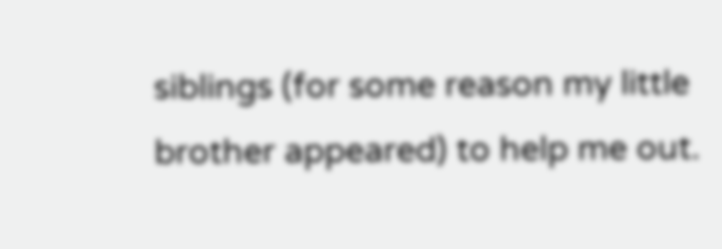siblings (for some reason my little brother appeared) to help me out.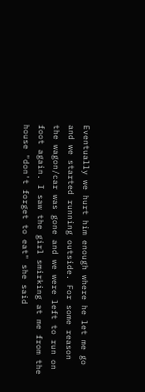Eventually we hurt him enough where he let me go and we started running outside. For some reason the wagon/car was gone and we were left to run on foot again. I saw the girl smirking at me from the house "don't forget to eat" she said